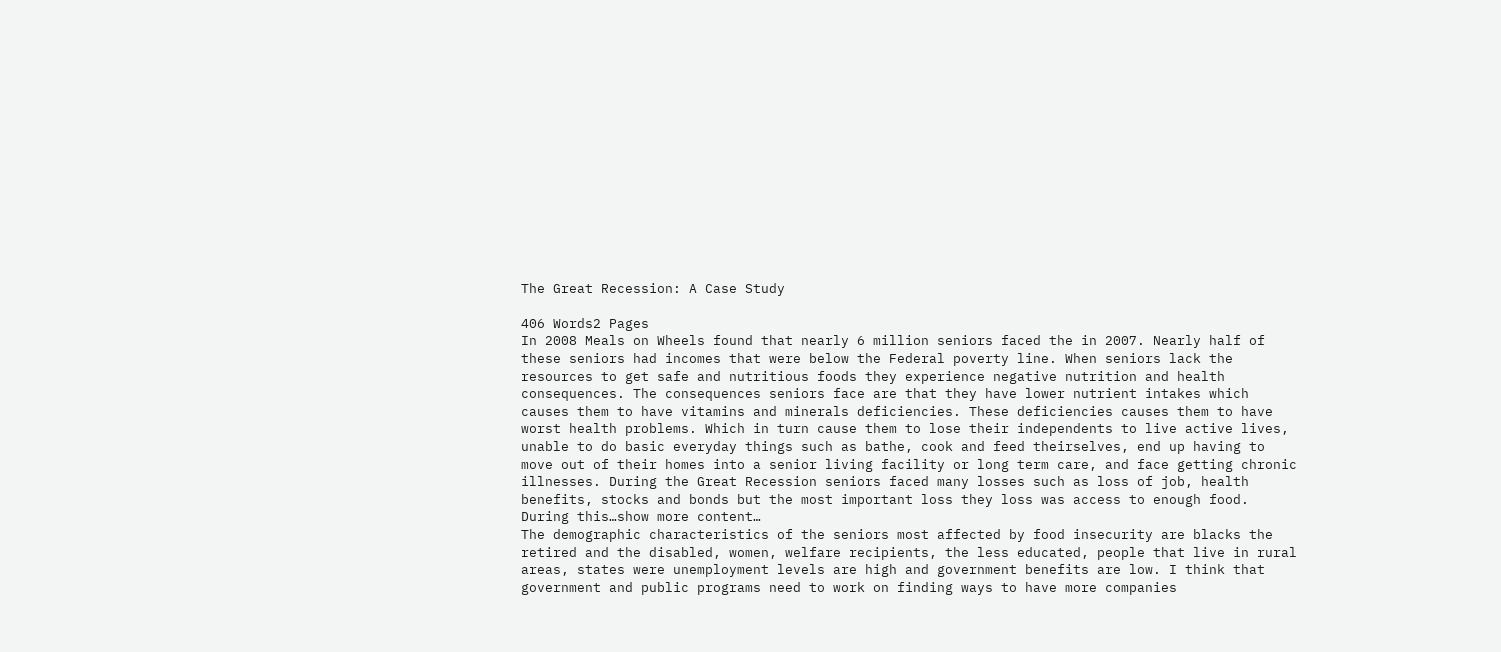The Great Recession: A Case Study

406 Words2 Pages
In 2008 Meals on Wheels found that nearly 6 million seniors faced the in 2007. Nearly half of these seniors had incomes that were below the Federal poverty line. When seniors lack the resources to get safe and nutritious foods they experience negative nutrition and health consequences. The consequences seniors face are that they have lower nutrient intakes which causes them to have vitamins and minerals deficiencies. These deficiencies causes them to have worst health problems. Which in turn cause them to lose their independents to live active lives, unable to do basic everyday things such as bathe, cook and feed theirselves, end up having to move out of their homes into a senior living facility or long term care, and face getting chronic illnesses. During the Great Recession seniors faced many losses such as loss of job, health benefits, stocks and bonds but the most important loss they loss was access to enough food. During this…show more content…
The demographic characteristics of the seniors most affected by food insecurity are blacks the retired and the disabled, women, welfare recipients, the less educated, people that live in rural areas, states were unemployment levels are high and government benefits are low. I think that government and public programs need to work on finding ways to have more companies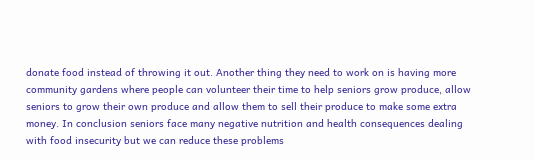donate food instead of throwing it out. Another thing they need to work on is having more community gardens where people can volunteer their time to help seniors grow produce, allow seniors to grow their own produce and allow them to sell their produce to make some extra money. In conclusion seniors face many negative nutrition and health consequences dealing with food insecurity but we can reduce these problems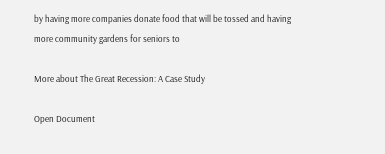by having more companies donate food that will be tossed and having more community gardens for seniors to

More about The Great Recession: A Case Study

Open Document